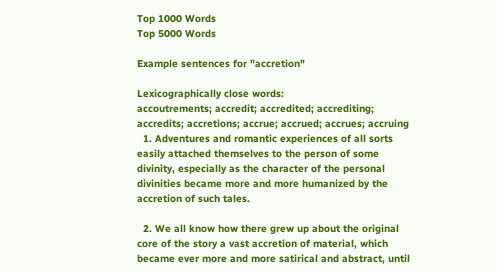Top 1000 Words
Top 5000 Words

Example sentences for "accretion"

Lexicographically close words:
accoutrements; accredit; accredited; accrediting; accredits; accretions; accrue; accrued; accrues; accruing
  1. Adventures and romantic experiences of all sorts easily attached themselves to the person of some divinity, especially as the character of the personal divinities became more and more humanized by the accretion of such tales.

  2. We all know how there grew up about the original core of the story a vast accretion of material, which became ever more and more satirical and abstract, until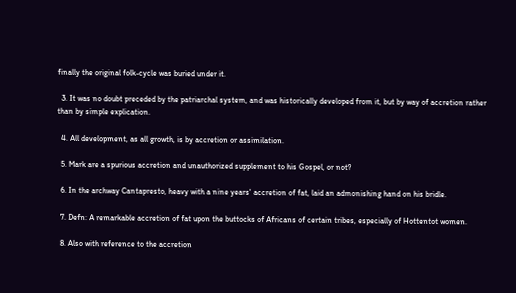finally the original folk-cycle was buried under it.

  3. It was no doubt preceded by the patriarchal system, and was historically developed from it, but by way of accretion rather than by simple explication.

  4. All development, as all growth, is by accretion or assimilation.

  5. Mark are a spurious accretion and unauthorized supplement to his Gospel, or not?

  6. In the archway Cantapresto, heavy with a nine years' accretion of fat, laid an admonishing hand on his bridle.

  7. Defn: A remarkable accretion of fat upon the buttocks of Africans of certain tribes, especially of Hottentot women.

  8. Also with reference to the accretion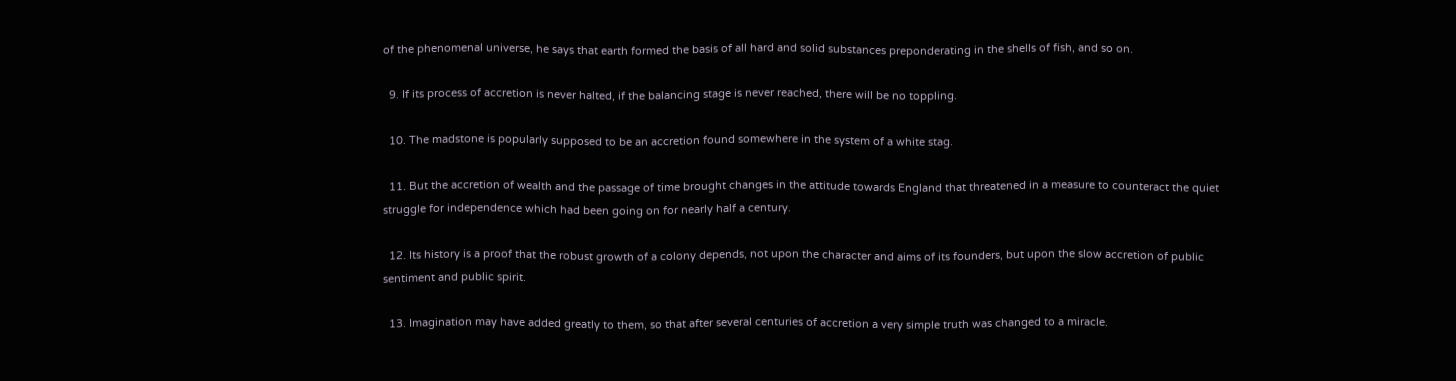of the phenomenal universe, he says that earth formed the basis of all hard and solid substances preponderating in the shells of fish, and so on.

  9. If its process of accretion is never halted, if the balancing stage is never reached, there will be no toppling.

  10. The madstone is popularly supposed to be an accretion found somewhere in the system of a white stag.

  11. But the accretion of wealth and the passage of time brought changes in the attitude towards England that threatened in a measure to counteract the quiet struggle for independence which had been going on for nearly half a century.

  12. Its history is a proof that the robust growth of a colony depends, not upon the character and aims of its founders, but upon the slow accretion of public sentiment and public spirit.

  13. Imagination may have added greatly to them, so that after several centuries of accretion a very simple truth was changed to a miracle.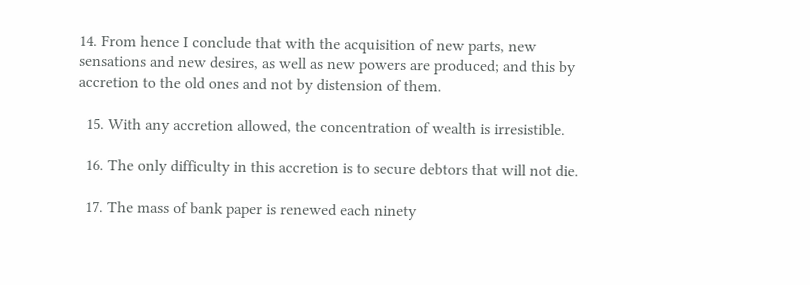14. From hence I conclude that with the acquisition of new parts, new sensations and new desires, as well as new powers are produced; and this by accretion to the old ones and not by distension of them.

  15. With any accretion allowed, the concentration of wealth is irresistible.

  16. The only difficulty in this accretion is to secure debtors that will not die.

  17. The mass of bank paper is renewed each ninety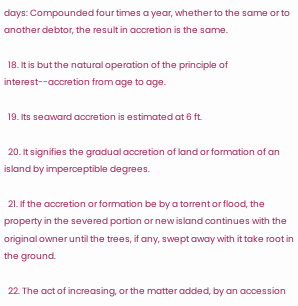days: Compounded four times a year, whether to the same or to another debtor, the result in accretion is the same.

  18. It is but the natural operation of the principle of interest--accretion from age to age.

  19. Its seaward accretion is estimated at 6 ft.

  20. It signifies the gradual accretion of land or formation of an island by imperceptible degrees.

  21. If the accretion or formation be by a torrent or flood, the property in the severed portion or new island continues with the original owner until the trees, if any, swept away with it take root in the ground.

  22. The act of increasing, or the matter added, by an accession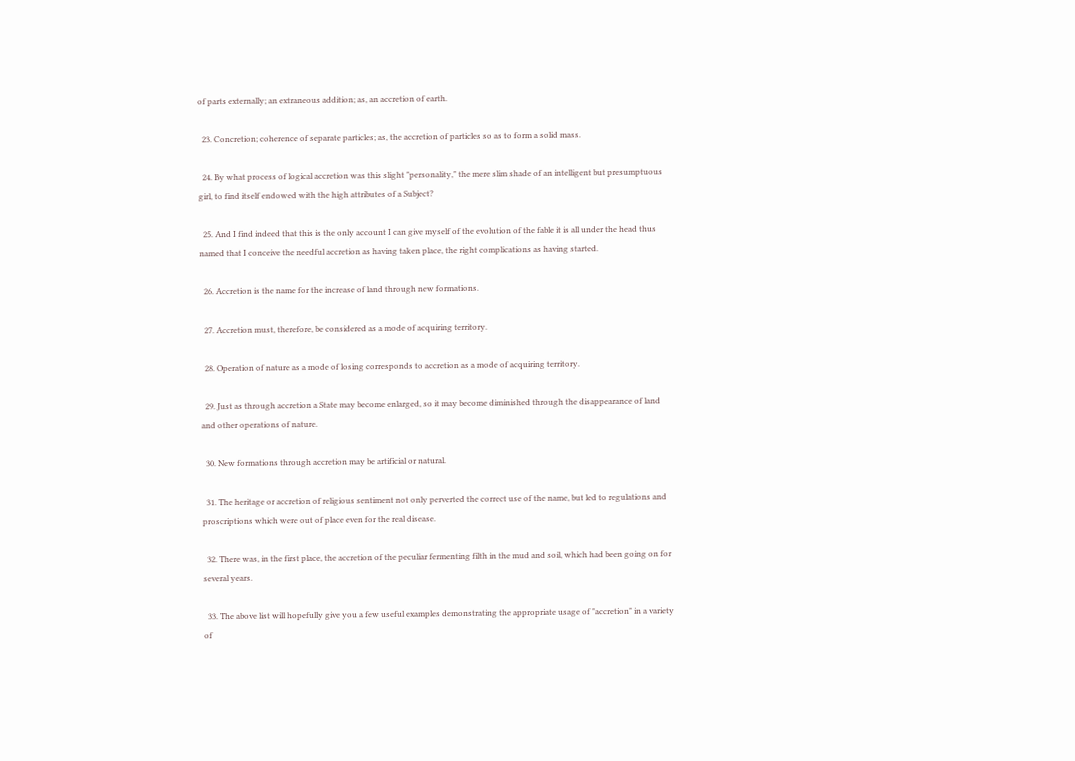of parts externally; an extraneous addition; as, an accretion of earth.

  23. Concretion; coherence of separate particles; as, the accretion of particles so as to form a solid mass.

  24. By what process of logical accretion was this slight "personality," the mere slim shade of an intelligent but presumptuous girl, to find itself endowed with the high attributes of a Subject?

  25. And I find indeed that this is the only account I can give myself of the evolution of the fable it is all under the head thus named that I conceive the needful accretion as having taken place, the right complications as having started.

  26. Accretion is the name for the increase of land through new formations.

  27. Accretion must, therefore, be considered as a mode of acquiring territory.

  28. Operation of nature as a mode of losing corresponds to accretion as a mode of acquiring territory.

  29. Just as through accretion a State may become enlarged, so it may become diminished through the disappearance of land and other operations of nature.

  30. New formations through accretion may be artificial or natural.

  31. The heritage or accretion of religious sentiment not only perverted the correct use of the name, but led to regulations and proscriptions which were out of place even for the real disease.

  32. There was, in the first place, the accretion of the peculiar fermenting filth in the mud and soil, which had been going on for several years.

  33. The above list will hopefully give you a few useful examples demonstrating the appropriate usage of "accretion" in a variety of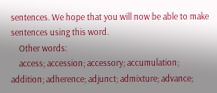sentences. We hope that you will now be able to make sentences using this word.
    Other words:
    access; accession; accessory; accumulation; addition; adherence; adjunct; admixture; advance;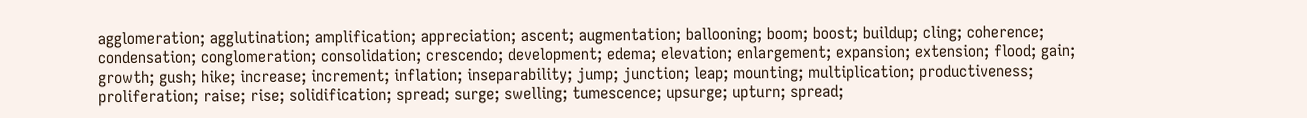agglomeration; agglutination; amplification; appreciation; ascent; augmentation; ballooning; boom; boost; buildup; cling; coherence; condensation; conglomeration; consolidation; crescendo; development; edema; elevation; enlargement; expansion; extension; flood; gain; growth; gush; hike; increase; increment; inflation; inseparability; jump; junction; leap; mounting; multiplication; productiveness; proliferation; raise; rise; solidification; spread; surge; swelling; tumescence; upsurge; upturn; spread;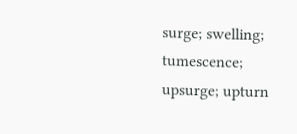surge; swelling; tumescence; upsurge; upturn